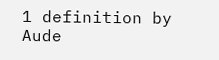1 definition by Aude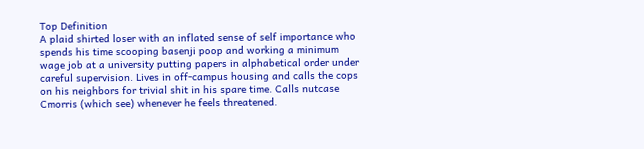Top Definition
A plaid shirted loser with an inflated sense of self importance who spends his time scooping basenji poop and working a minimum wage job at a university putting papers in alphabetical order under careful supervision. Lives in off-campus housing and calls the cops on his neighbors for trivial shit in his spare time. Calls nutcase Cmorris (which see) whenever he feels threatened.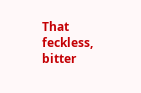That feckless, bitter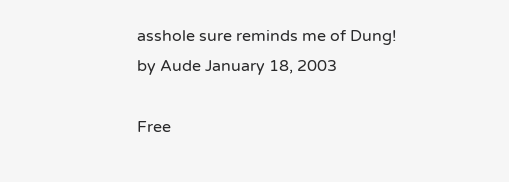asshole sure reminds me of Dung!
by Aude January 18, 2003

Free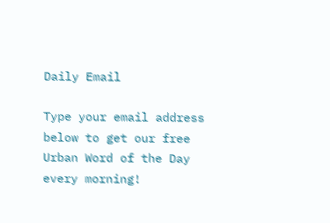Daily Email

Type your email address below to get our free Urban Word of the Day every morning!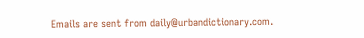Emails are sent from daily@urbandictionary.com.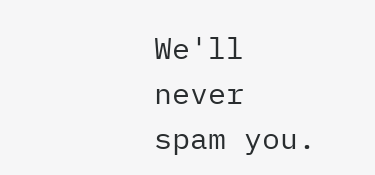We'll never spam you.